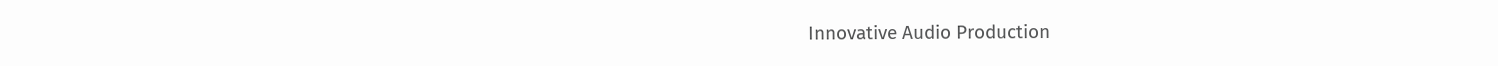Innovative Audio Production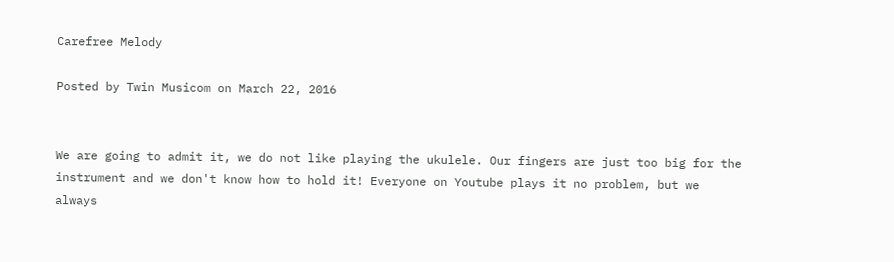Carefree Melody

Posted by Twin Musicom on March 22, 2016


We are going to admit it, we do not like playing the ukulele. Our fingers are just too big for the instrument and we don't know how to hold it! Everyone on Youtube plays it no problem, but we always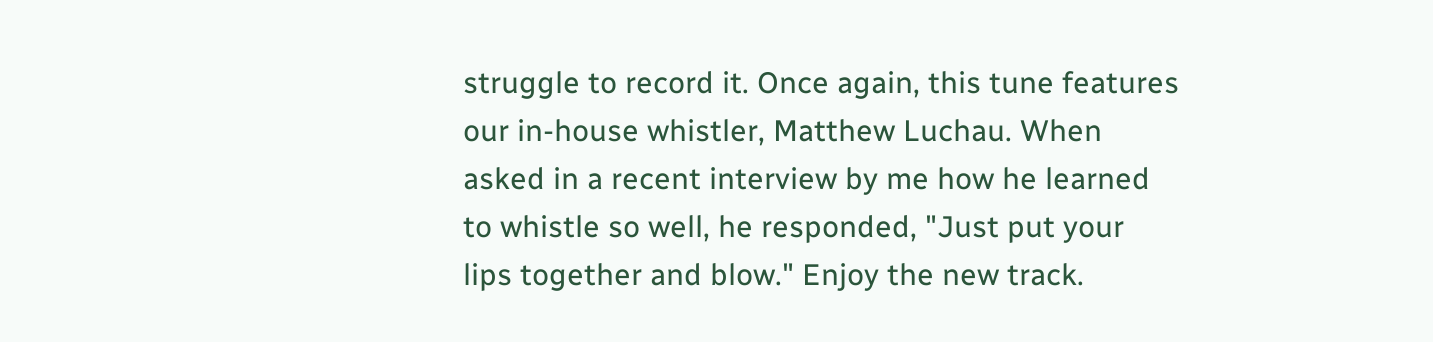struggle to record it. Once again, this tune features our in-house whistler, Matthew Luchau. When asked in a recent interview by me how he learned to whistle so well, he responded, "Just put your lips together and blow." Enjoy the new track.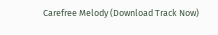Carefree Melody (Download Track Now)